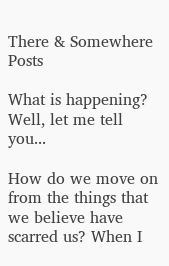There & Somewhere Posts

What is happening? Well, let me tell you...

How do we move on from the things that we believe have scarred us? When I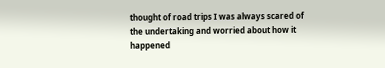thought of road trips I was always scared of the undertaking and worried about how it happened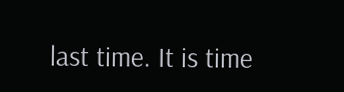last time. It is time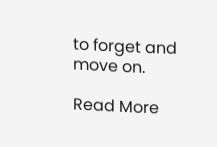to forget and move on.

Read More